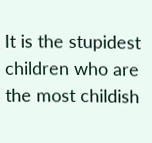It is the stupidest children who are the most childish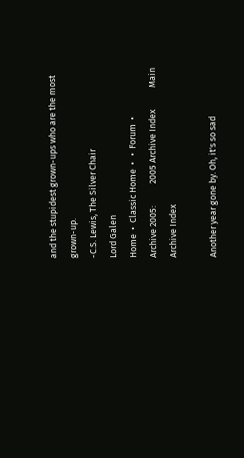and the stupidest grown-ups who are the most grown-up.
-C.S. Lewis, The Silver Chair
Lord Galen
Home  •  Classic Home  •   •  Forum  •
Archive 2005:           2005 Archive Index           Main Archive Index

Another year gone by. Oh, it's so sad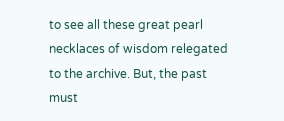to see all these great pearl necklaces of wisdom relegated to the archive. But, the past must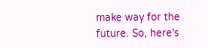make way for the future. So, here's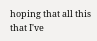hoping that all this that I've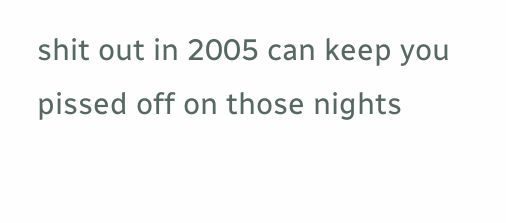shit out in 2005 can keep you pissed off on those nights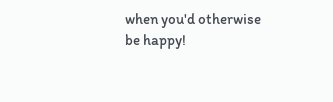when you'd otherwise be happy!